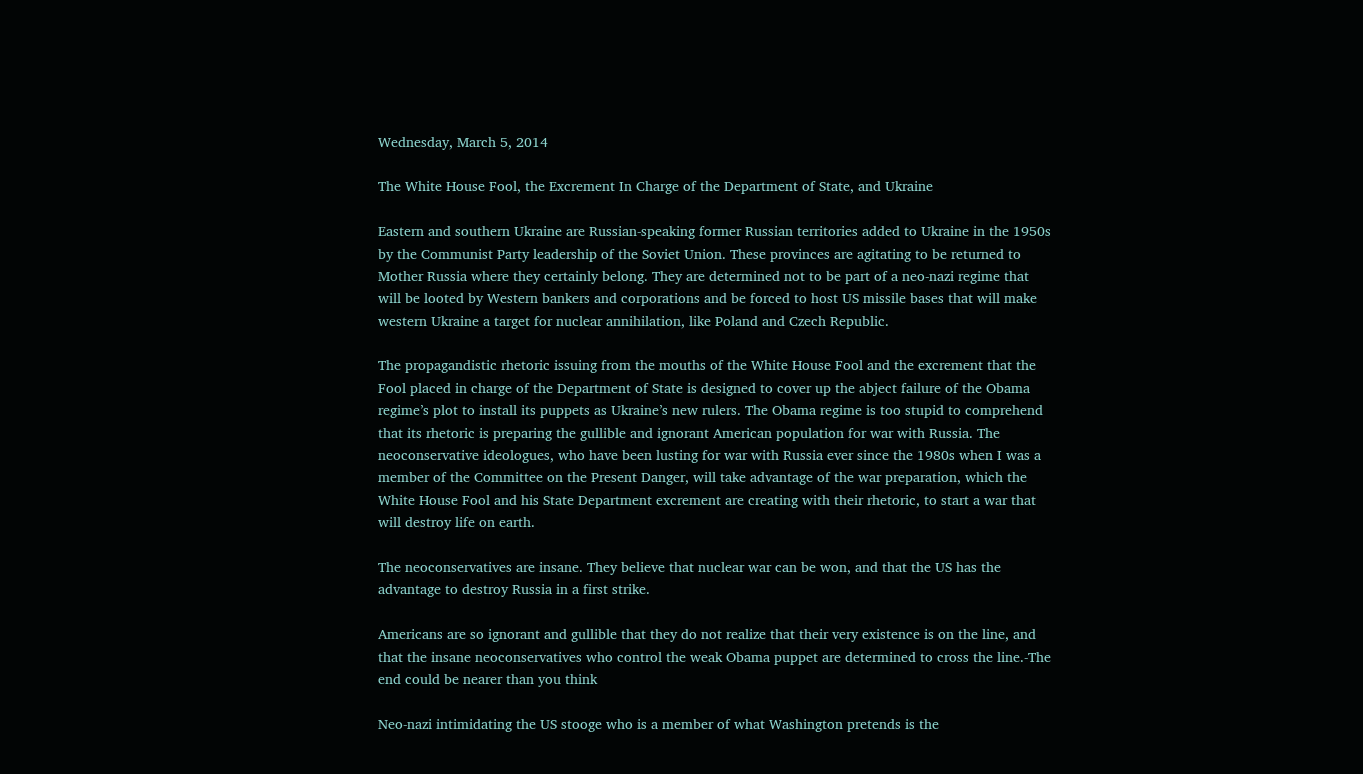Wednesday, March 5, 2014

The White House Fool, the Excrement In Charge of the Department of State, and Ukraine

Eastern and southern Ukraine are Russian-speaking former Russian territories added to Ukraine in the 1950s by the Communist Party leadership of the Soviet Union. These provinces are agitating to be returned to Mother Russia where they certainly belong. They are determined not to be part of a neo-nazi regime that will be looted by Western bankers and corporations and be forced to host US missile bases that will make western Ukraine a target for nuclear annihilation, like Poland and Czech Republic.

The propagandistic rhetoric issuing from the mouths of the White House Fool and the excrement that the Fool placed in charge of the Department of State is designed to cover up the abject failure of the Obama regime’s plot to install its puppets as Ukraine’s new rulers. The Obama regime is too stupid to comprehend that its rhetoric is preparing the gullible and ignorant American population for war with Russia. The neoconservative ideologues, who have been lusting for war with Russia ever since the 1980s when I was a member of the Committee on the Present Danger, will take advantage of the war preparation, which the White House Fool and his State Department excrement are creating with their rhetoric, to start a war that will destroy life on earth.

The neoconservatives are insane. They believe that nuclear war can be won, and that the US has the advantage to destroy Russia in a first strike.

Americans are so ignorant and gullible that they do not realize that their very existence is on the line, and that the insane neoconservatives who control the weak Obama puppet are determined to cross the line.-The end could be nearer than you think

Neo-nazi intimidating the US stooge who is a member of what Washington pretends is the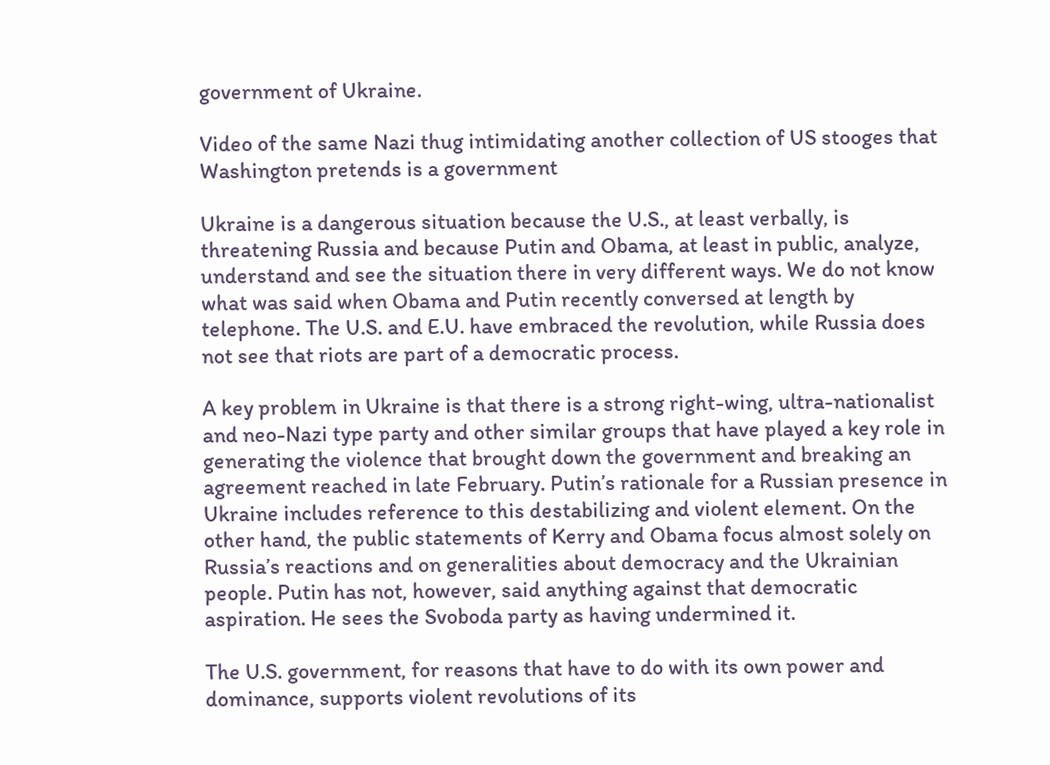government of Ukraine.

Video of the same Nazi thug intimidating another collection of US stooges that Washington pretends is a government

Ukraine is a dangerous situation because the U.S., at least verbally, is threatening Russia and because Putin and Obama, at least in public, analyze, understand and see the situation there in very different ways. We do not know what was said when Obama and Putin recently conversed at length by telephone. The U.S. and E.U. have embraced the revolution, while Russia does not see that riots are part of a democratic process.

A key problem in Ukraine is that there is a strong right-wing, ultra-nationalist and neo-Nazi type party and other similar groups that have played a key role in generating the violence that brought down the government and breaking an agreement reached in late February. Putin’s rationale for a Russian presence in Ukraine includes reference to this destabilizing and violent element. On the other hand, the public statements of Kerry and Obama focus almost solely on Russia’s reactions and on generalities about democracy and the Ukrainian people. Putin has not, however, said anything against that democratic aspiration. He sees the Svoboda party as having undermined it.

The U.S. government, for reasons that have to do with its own power and dominance, supports violent revolutions of its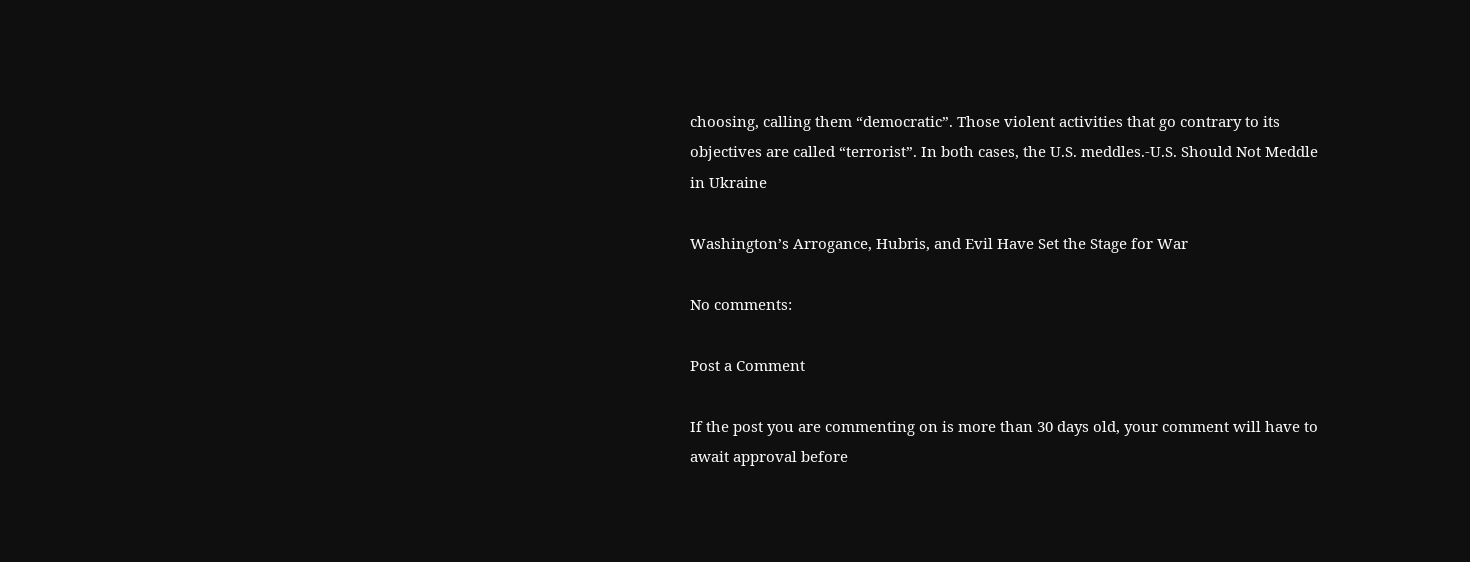choosing, calling them “democratic”. Those violent activities that go contrary to its objectives are called “terrorist”. In both cases, the U.S. meddles.-U.S. Should Not Meddle in Ukraine

Washington’s Arrogance, Hubris, and Evil Have Set the Stage for War

No comments:

Post a Comment

If the post you are commenting on is more than 30 days old, your comment will have to await approval before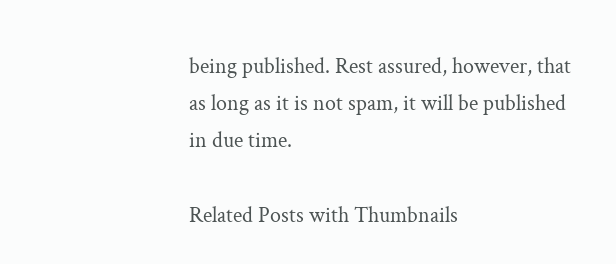being published. Rest assured, however, that as long as it is not spam, it will be published in due time.

Related Posts with Thumbnails